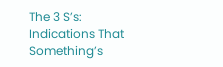The 3 S’s: Indications That Something’s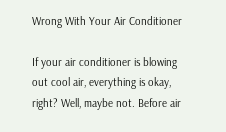Wrong With Your Air Conditioner

If your air conditioner is blowing out cool air, everything is okay, right? Well, maybe not. Before air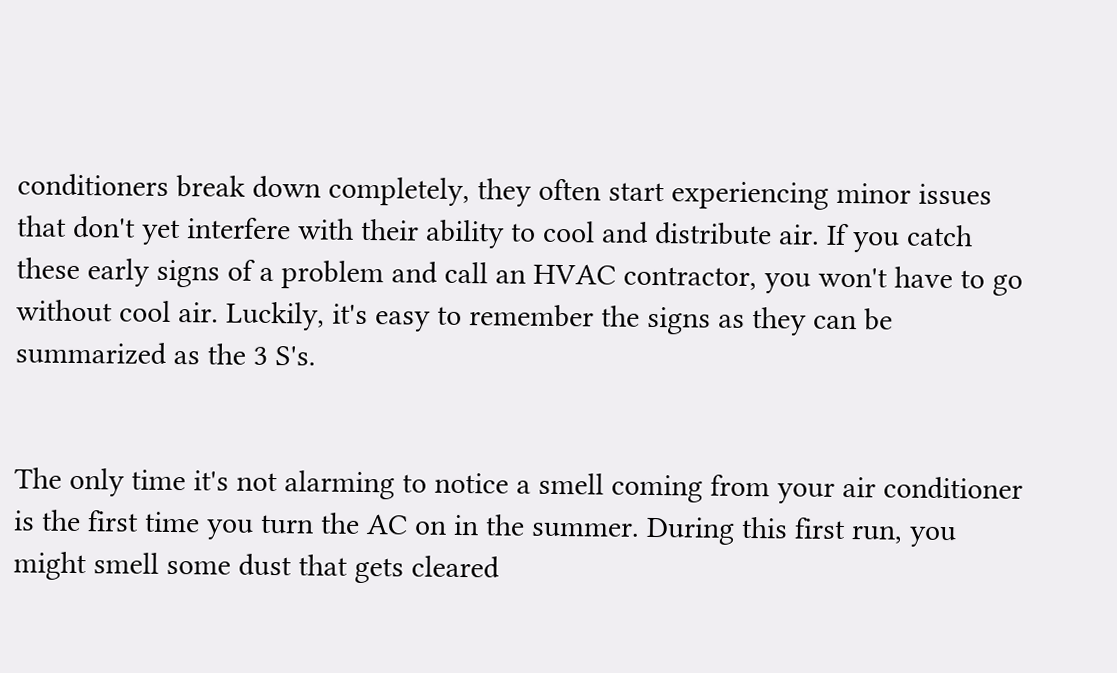conditioners break down completely, they often start experiencing minor issues that don't yet interfere with their ability to cool and distribute air. If you catch these early signs of a problem and call an HVAC contractor, you won't have to go without cool air. Luckily, it's easy to remember the signs as they can be summarized as the 3 S's.


The only time it's not alarming to notice a smell coming from your air conditioner is the first time you turn the AC on in the summer. During this first run, you might smell some dust that gets cleared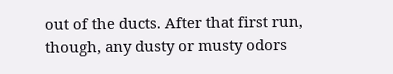out of the ducts. After that first run, though, any dusty or musty odors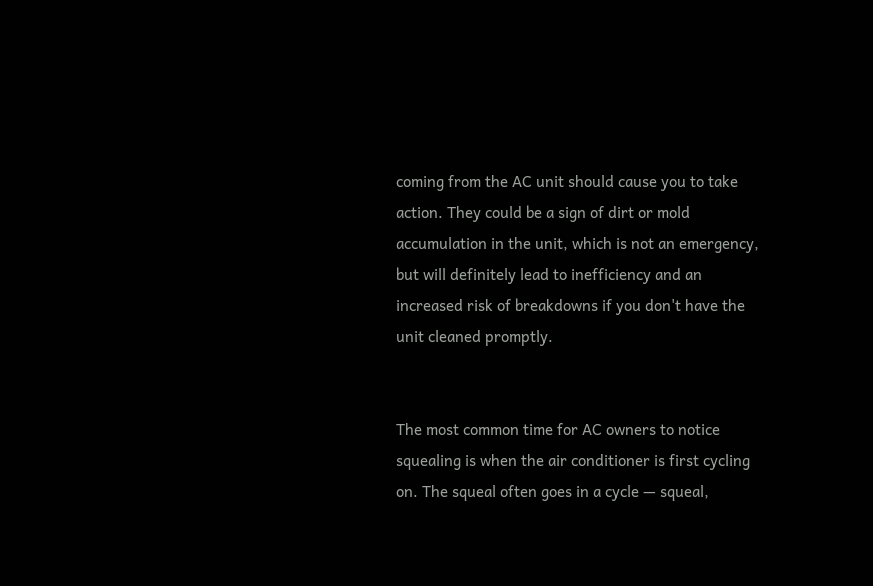coming from the AC unit should cause you to take action. They could be a sign of dirt or mold accumulation in the unit, which is not an emergency, but will definitely lead to inefficiency and an increased risk of breakdowns if you don't have the unit cleaned promptly.


The most common time for AC owners to notice squealing is when the air conditioner is first cycling on. The squeal often goes in a cycle — squeal,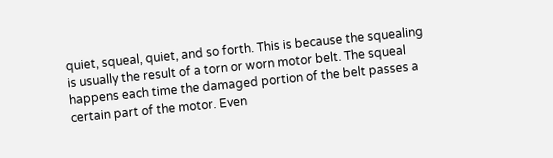quiet, squeal, quiet, and so forth. This is because the squealing is usually the result of a torn or worn motor belt. The squeal happens each time the damaged portion of the belt passes a certain part of the motor. Even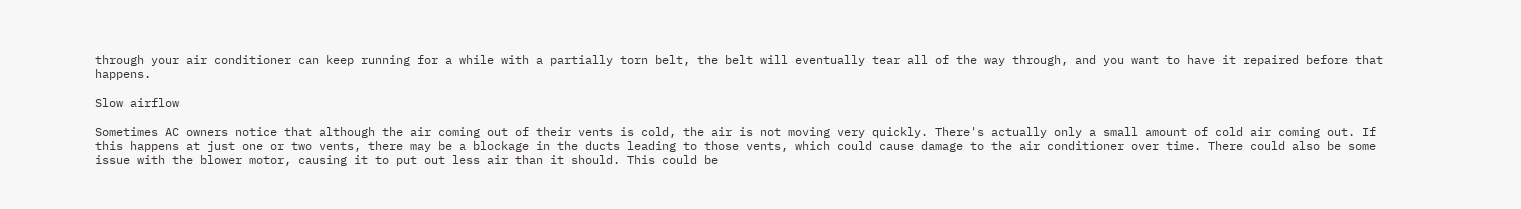through your air conditioner can keep running for a while with a partially torn belt, the belt will eventually tear all of the way through, and you want to have it repaired before that happens.

Slow airflow

Sometimes AC owners notice that although the air coming out of their vents is cold, the air is not moving very quickly. There's actually only a small amount of cold air coming out. If this happens at just one or two vents, there may be a blockage in the ducts leading to those vents, which could cause damage to the air conditioner over time. There could also be some issue with the blower motor, causing it to put out less air than it should. This could be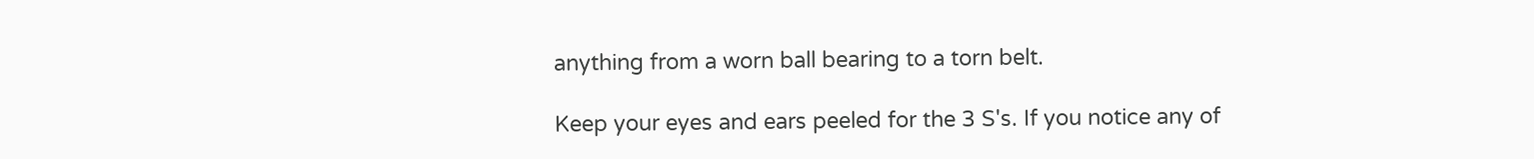anything from a worn ball bearing to a torn belt.

Keep your eyes and ears peeled for the 3 S's. If you notice any of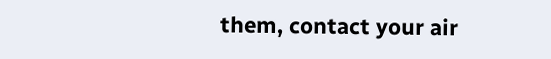them, contact your air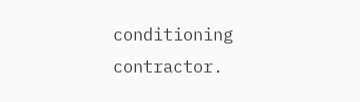conditioning contractor.